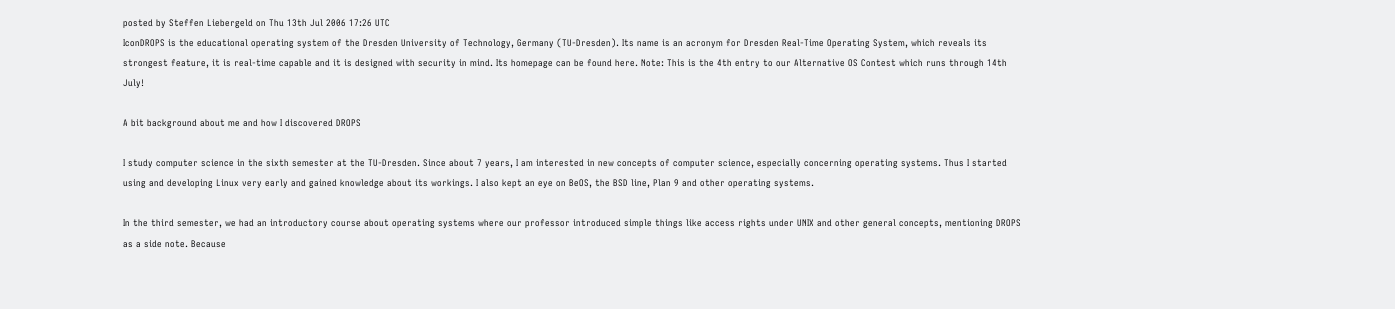posted by Steffen Liebergeld on Thu 13th Jul 2006 17:26 UTC
IconDROPS is the educational operating system of the Dresden University of Technology, Germany (TU-Dresden). Its name is an acronym for Dresden Real-Time Operating System, which reveals its strongest feature, it is real-time capable and it is designed with security in mind. Its homepage can be found here. Note: This is the 4th entry to our Alternative OS Contest which runs through 14th July!

A bit background about me and how I discovered DROPS

I study computer science in the sixth semester at the TU-Dresden. Since about 7 years, I am interested in new concepts of computer science, especially concerning operating systems. Thus I started using and developing Linux very early and gained knowledge about its workings. I also kept an eye on BeOS, the BSD line, Plan 9 and other operating systems.

In the third semester, we had an introductory course about operating systems where our professor introduced simple things like access rights under UNIX and other general concepts, mentioning DROPS as a side note. Because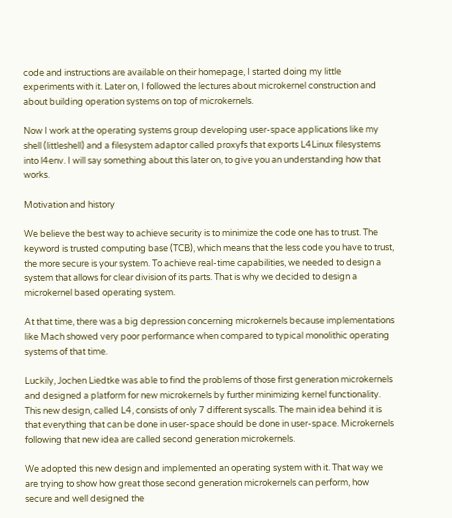code and instructions are available on their homepage, I started doing my little experiments with it. Later on, I followed the lectures about microkernel construction and about building operation systems on top of microkernels.

Now I work at the operating systems group developing user-space applications like my shell (littleshell) and a filesystem adaptor called proxyfs that exports L4Linux filesystems into l4env. I will say something about this later on, to give you an understanding how that works.

Motivation and history

We believe the best way to achieve security is to minimize the code one has to trust. The keyword is trusted computing base (TCB), which means that the less code you have to trust, the more secure is your system. To achieve real-time capabilities, we needed to design a system that allows for clear division of its parts. That is why we decided to design a microkernel based operating system.

At that time, there was a big depression concerning microkernels because implementations like Mach showed very poor performance when compared to typical monolithic operating systems of that time.

Luckily, Jochen Liedtke was able to find the problems of those first generation microkernels and designed a platform for new microkernels by further minimizing kernel functionality. This new design, called L4, consists of only 7 different syscalls. The main idea behind it is that everything that can be done in user-space should be done in user-space. Microkernels following that new idea are called second generation microkernels.

We adopted this new design and implemented an operating system with it. That way we are trying to show how great those second generation microkernels can perform, how secure and well designed the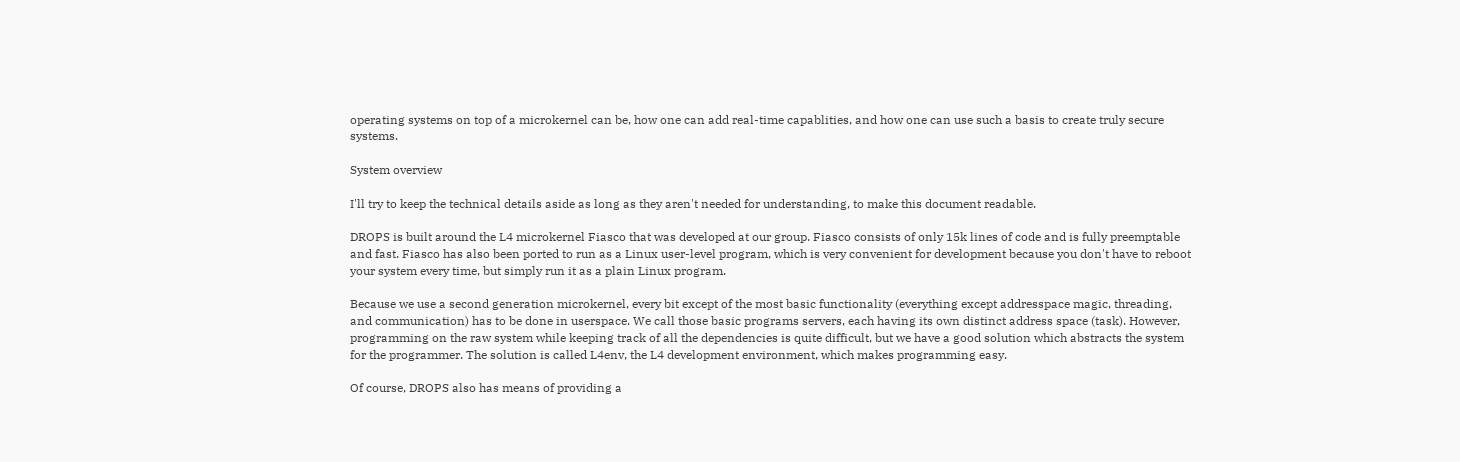operating systems on top of a microkernel can be, how one can add real-time capablities, and how one can use such a basis to create truly secure systems.

System overview

I'll try to keep the technical details aside as long as they aren't needed for understanding, to make this document readable.

DROPS is built around the L4 microkernel Fiasco that was developed at our group. Fiasco consists of only 15k lines of code and is fully preemptable and fast. Fiasco has also been ported to run as a Linux user-level program, which is very convenient for development because you don't have to reboot your system every time, but simply run it as a plain Linux program.

Because we use a second generation microkernel, every bit except of the most basic functionality (everything except addresspace magic, threading, and communication) has to be done in userspace. We call those basic programs servers, each having its own distinct address space (task). However, programming on the raw system while keeping track of all the dependencies is quite difficult, but we have a good solution which abstracts the system for the programmer. The solution is called L4env, the L4 development environment, which makes programming easy.

Of course, DROPS also has means of providing a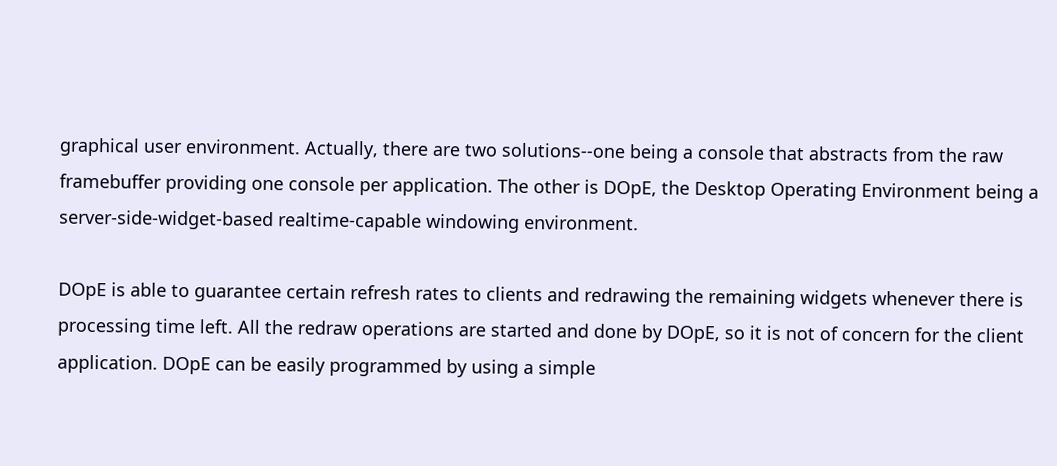graphical user environment. Actually, there are two solutions--one being a console that abstracts from the raw framebuffer providing one console per application. The other is DOpE, the Desktop Operating Environment being a server-side-widget-based realtime-capable windowing environment.

DOpE is able to guarantee certain refresh rates to clients and redrawing the remaining widgets whenever there is processing time left. All the redraw operations are started and done by DOpE, so it is not of concern for the client application. DOpE can be easily programmed by using a simple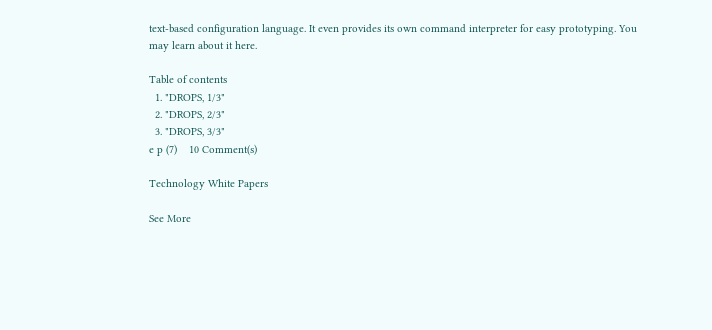text-based configuration language. It even provides its own command interpreter for easy prototyping. You may learn about it here.

Table of contents
  1. "DROPS, 1/3"
  2. "DROPS, 2/3"
  3. "DROPS, 3/3"
e p (7)    10 Comment(s)

Technology White Papers

See More